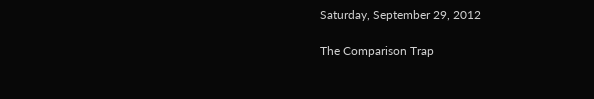Saturday, September 29, 2012

The Comparison Trap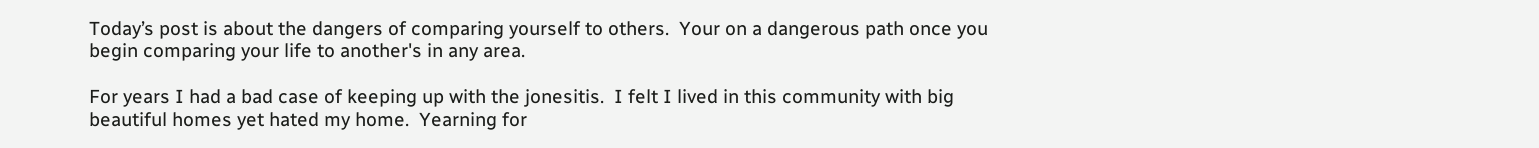Today’s post is about the dangers of comparing yourself to others.  Your on a dangerous path once you begin comparing your life to another's in any area.

For years I had a bad case of keeping up with the jonesitis.  I felt I lived in this community with big beautiful homes yet hated my home.  Yearning for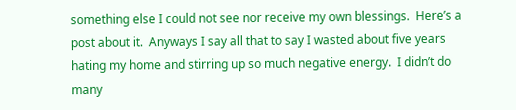something else I could not see nor receive my own blessings.  Here’s a post about it.  Anyways I say all that to say I wasted about five years hating my home and stirring up so much negative energy.  I didn’t do many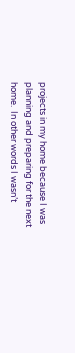projects in my home because I was planning and preparing for the next home.  In other words I wasn’t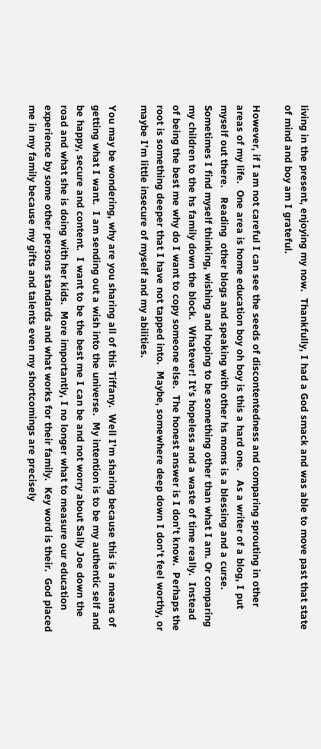living in the present, enjoying my now.  Thankfully, I had a God smack and was able to move past that state of mind and boy am I grateful.

However, if I am not careful I can see the seeds of discontentedness and comparing sprouting in other areas of my life.  One area is home education boy oh boy is this a hard one.   As a writer of a blog, I put myself out there.   Reading  other blogs and speaking with other hs moms is a blessing and a curse.  Sometimes I find myself thinking, wishing and hoping to be something other than what I am. Or comparing my children to the hs family down the block.  Whatever! It’s hopeless and a waste of time really.  Instead of being the best me why do I want to copy someone else.  The honest answer is I don’t know.  Perhaps the root is something deeper that I have not tapped into.  Maybe, somewhere deep down I don’t feel worthy, or maybe I’m little insecure of myself and my abilities.

You may be wondering, why are you sharing all of this Tiffany.  Well I’m sharing because this is a means of getting what I want.  I am sending out a wish into the universe.  My intention is to be my authentic self and be happy, secure and content.  I want to be the best me I can be and not worry about Sally Joe down the road and what she is doing with her kids.  More importantly, I no longer what to measure our education experience by some other persons standards and what works for their family.  Key word is their.  God placed me in my family because my gifts and talents even my shortcomings are precisely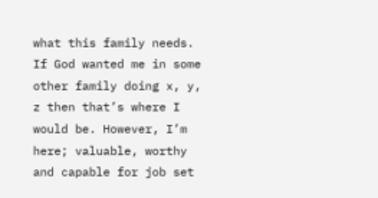what this family needs.  If God wanted me in some other family doing x, y, z then that’s where I would be. However, I’m here; valuable, worthy and capable for job set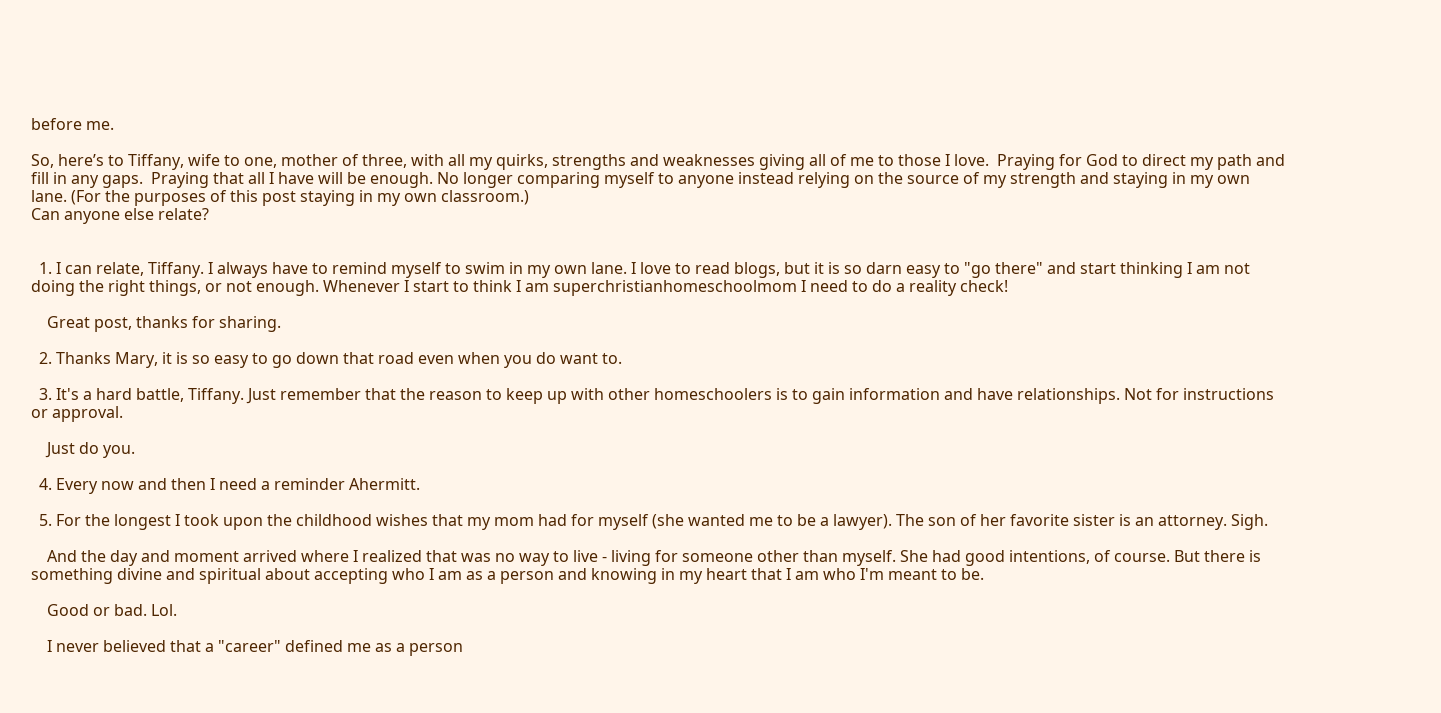before me.

So, here’s to Tiffany, wife to one, mother of three, with all my quirks, strengths and weaknesses giving all of me to those I love.  Praying for God to direct my path and fill in any gaps.  Praying that all I have will be enough. No longer comparing myself to anyone instead relying on the source of my strength and staying in my own lane. (For the purposes of this post staying in my own classroom.)
Can anyone else relate?


  1. I can relate, Tiffany. I always have to remind myself to swim in my own lane. I love to read blogs, but it is so darn easy to "go there" and start thinking I am not doing the right things, or not enough. Whenever I start to think I am superchristianhomeschoolmom I need to do a reality check!

    Great post, thanks for sharing.

  2. Thanks Mary, it is so easy to go down that road even when you do want to.

  3. It's a hard battle, Tiffany. Just remember that the reason to keep up with other homeschoolers is to gain information and have relationships. Not for instructions or approval.

    Just do you.

  4. Every now and then I need a reminder Ahermitt.

  5. For the longest I took upon the childhood wishes that my mom had for myself (she wanted me to be a lawyer). The son of her favorite sister is an attorney. Sigh.

    And the day and moment arrived where I realized that was no way to live - living for someone other than myself. She had good intentions, of course. But there is something divine and spiritual about accepting who I am as a person and knowing in my heart that I am who I'm meant to be.

    Good or bad. Lol.

    I never believed that a "career" defined me as a person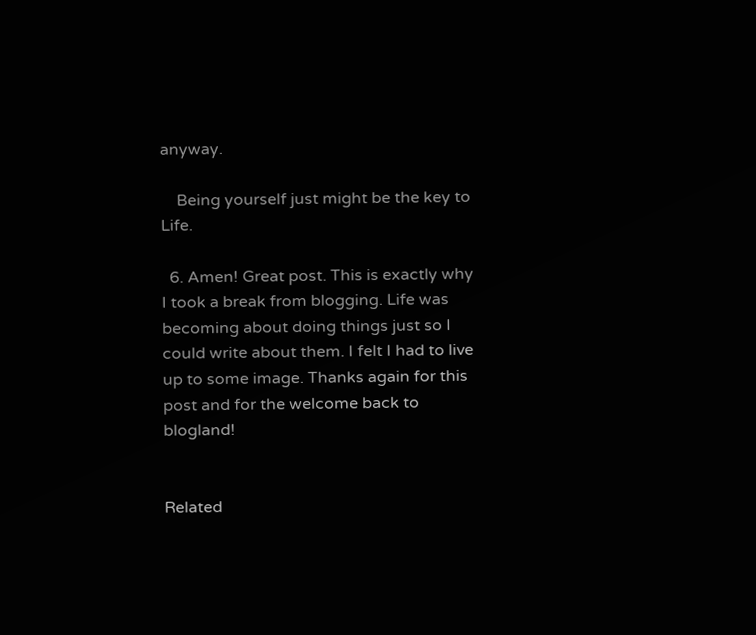anyway.

    Being yourself just might be the key to Life.

  6. Amen! Great post. This is exactly why I took a break from blogging. Life was becoming about doing things just so I could write about them. I felt I had to live up to some image. Thanks again for this post and for the welcome back to blogland!


Related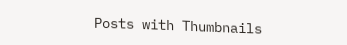Posts with Thumbnails